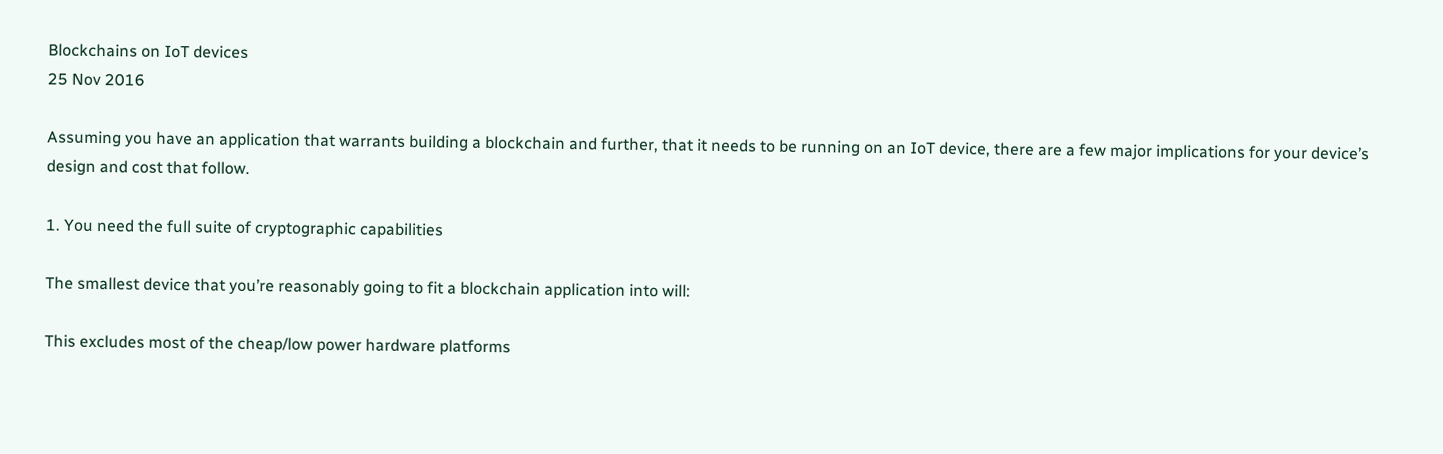Blockchains on IoT devices
25 Nov 2016

Assuming you have an application that warrants building a blockchain and further, that it needs to be running on an IoT device, there are a few major implications for your device’s design and cost that follow.

1. You need the full suite of cryptographic capabilities

The smallest device that you’re reasonably going to fit a blockchain application into will:

This excludes most of the cheap/low power hardware platforms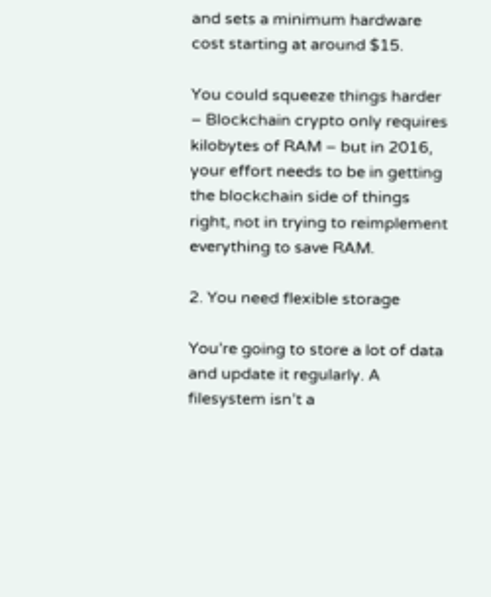and sets a minimum hardware cost starting at around $15.

You could squeeze things harder – Blockchain crypto only requires kilobytes of RAM – but in 2016, your effort needs to be in getting the blockchain side of things right, not in trying to reimplement everything to save RAM.

2. You need flexible storage

You’re going to store a lot of data and update it regularly. A filesystem isn’t a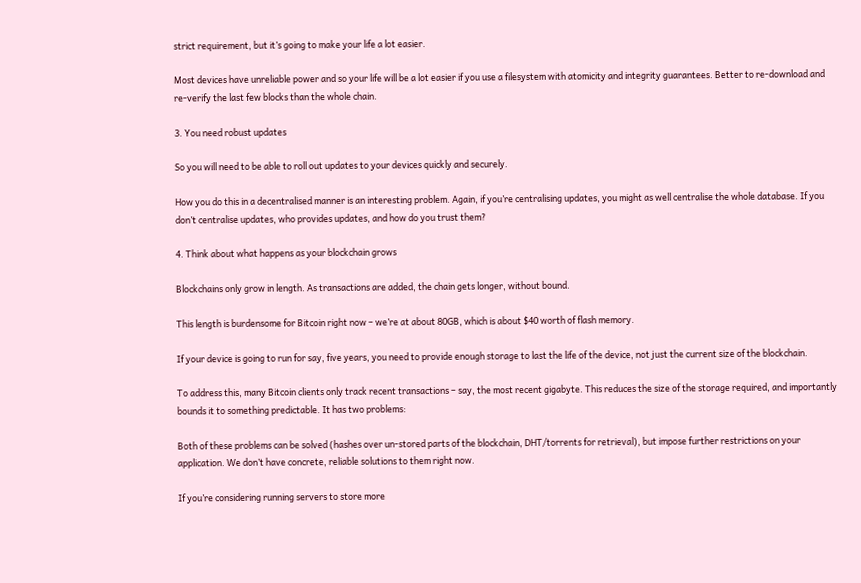strict requirement, but it’s going to make your life a lot easier.

Most devices have unreliable power and so your life will be a lot easier if you use a filesystem with atomicity and integrity guarantees. Better to re-download and re-verify the last few blocks than the whole chain.

3. You need robust updates

So you will need to be able to roll out updates to your devices quickly and securely.

How you do this in a decentralised manner is an interesting problem. Again, if you’re centralising updates, you might as well centralise the whole database. If you don’t centralise updates, who provides updates, and how do you trust them?

4. Think about what happens as your blockchain grows

Blockchains only grow in length. As transactions are added, the chain gets longer, without bound.

This length is burdensome for Bitcoin right now – we’re at about 80GB, which is about $40 worth of flash memory.

If your device is going to run for say, five years, you need to provide enough storage to last the life of the device, not just the current size of the blockchain.

To address this, many Bitcoin clients only track recent transactions – say, the most recent gigabyte. This reduces the size of the storage required, and importantly bounds it to something predictable. It has two problems:

Both of these problems can be solved (hashes over un-stored parts of the blockchain, DHT/torrents for retrieval), but impose further restrictions on your application. We don’t have concrete, reliable solutions to them right now.

If you’re considering running servers to store more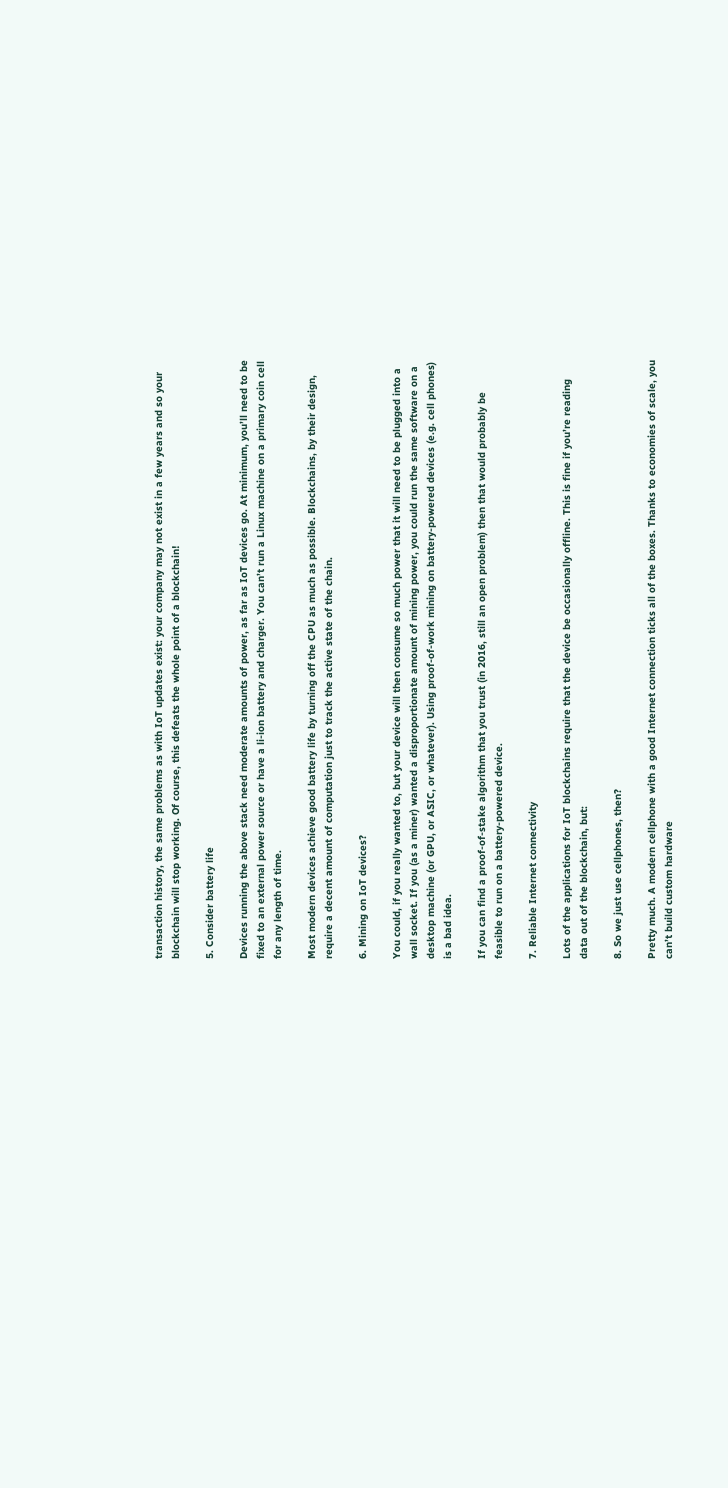transaction history, the same problems as with IoT updates exist: your company may not exist in a few years and so your blockchain will stop working. Of course, this defeats the whole point of a blockchain!

5. Consider battery life

Devices running the above stack need moderate amounts of power, as far as IoT devices go. At minimum, you’ll need to be fixed to an external power source or have a li-ion battery and charger. You can’t run a Linux machine on a primary coin cell for any length of time.

Most modern devices achieve good battery life by turning off the CPU as much as possible. Blockchains, by their design, require a decent amount of computation just to track the active state of the chain.

6. Mining on IoT devices?

You could, if you really wanted to, but your device will then consume so much power that it will need to be plugged into a wall socket. If you (as a miner) wanted a disproportionate amount of mining power, you could run the same software on a desktop machine (or GPU, or ASIC, or whatever). Using proof-of-work mining on battery-powered devices (e.g. cell phones) is a bad idea.

If you can find a proof-of-stake algorithm that you trust (in 2016, still an open problem) then that would probably be feasible to run on a battery-powered device.

7. Reliable Internet connectivity

Lots of the applications for IoT blockchains require that the device be occasionally offline. This is fine if you’re reading data out of the blockchain, but:

8. So we just use cellphones, then?

Pretty much. A modern cellphone with a good Internet connection ticks all of the boxes. Thanks to economies of scale, you can’t build custom hardware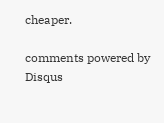cheaper.

comments powered by Disqus